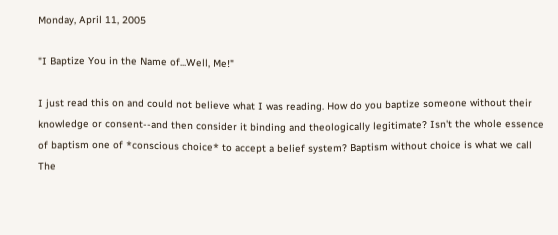Monday, April 11, 2005

"I Baptize You in the Name of...Well, Me!"

I just read this on and could not believe what I was reading. How do you baptize someone without their knowledge or consent--and then consider it binding and theologically legitimate? Isn't the whole essence of baptism one of *conscious choice* to accept a belief system? Baptism without choice is what we call The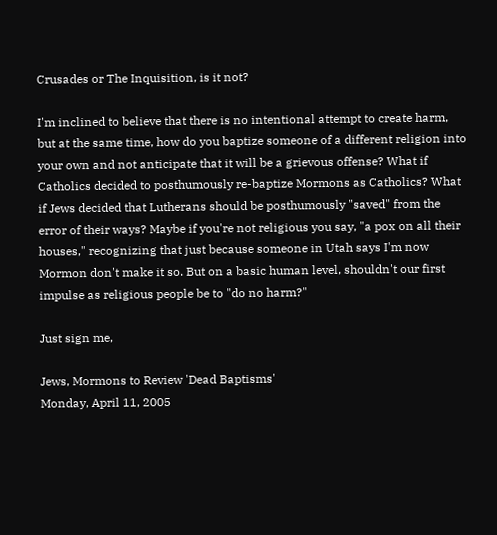Crusades or The Inquisition, is it not?

I'm inclined to believe that there is no intentional attempt to create harm, but at the same time, how do you baptize someone of a different religion into your own and not anticipate that it will be a grievous offense? What if Catholics decided to posthumously re-baptize Mormons as Catholics? What if Jews decided that Lutherans should be posthumously "saved" from the error of their ways? Maybe if you're not religious you say, "a pox on all their houses," recognizing that just because someone in Utah says I'm now Mormon don't make it so. But on a basic human level, shouldn't our first impulse as religious people be to "do no harm?"

Just sign me,

Jews, Mormons to Review 'Dead Baptisms'
Monday, April 11, 2005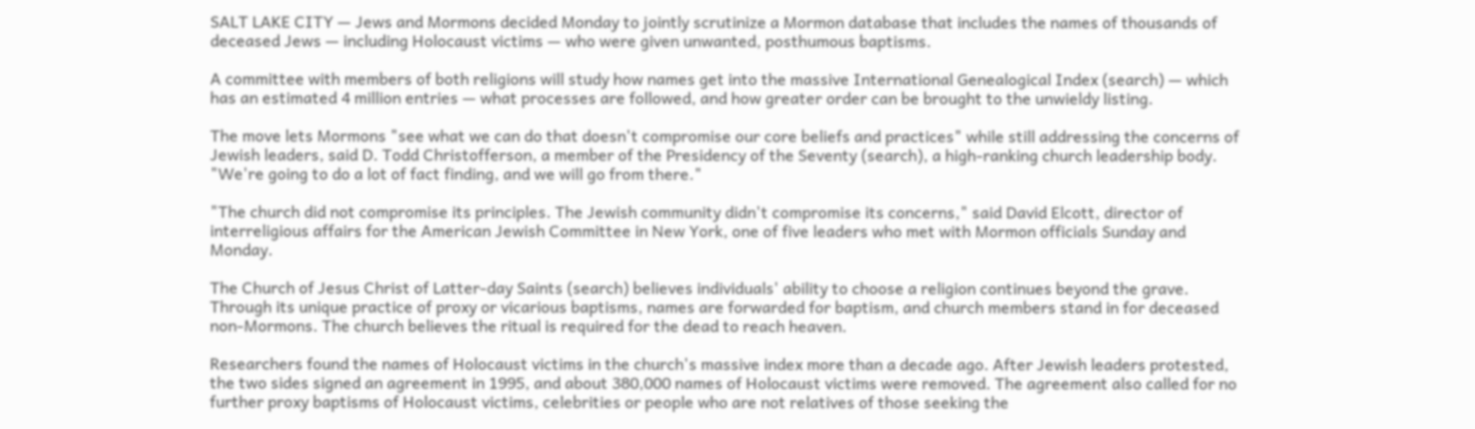SALT LAKE CITY — Jews and Mormons decided Monday to jointly scrutinize a Mormon database that includes the names of thousands of deceased Jews — including Holocaust victims — who were given unwanted, posthumous baptisms.

A committee with members of both religions will study how names get into the massive International Genealogical Index (search) — which has an estimated 4 million entries — what processes are followed, and how greater order can be brought to the unwieldy listing.

The move lets Mormons "see what we can do that doesn't compromise our core beliefs and practices" while still addressing the concerns of Jewish leaders, said D. Todd Christofferson, a member of the Presidency of the Seventy (search), a high-ranking church leadership body. "We're going to do a lot of fact finding, and we will go from there."

"The church did not compromise its principles. The Jewish community didn't compromise its concerns," said David Elcott, director of interreligious affairs for the American Jewish Committee in New York, one of five leaders who met with Mormon officials Sunday and Monday.

The Church of Jesus Christ of Latter-day Saints (search) believes individuals' ability to choose a religion continues beyond the grave. Through its unique practice of proxy or vicarious baptisms, names are forwarded for baptism, and church members stand in for deceased non-Mormons. The church believes the ritual is required for the dead to reach heaven.

Researchers found the names of Holocaust victims in the church's massive index more than a decade ago. After Jewish leaders protested, the two sides signed an agreement in 1995, and about 380,000 names of Holocaust victims were removed. The agreement also called for no further proxy baptisms of Holocaust victims, celebrities or people who are not relatives of those seeking the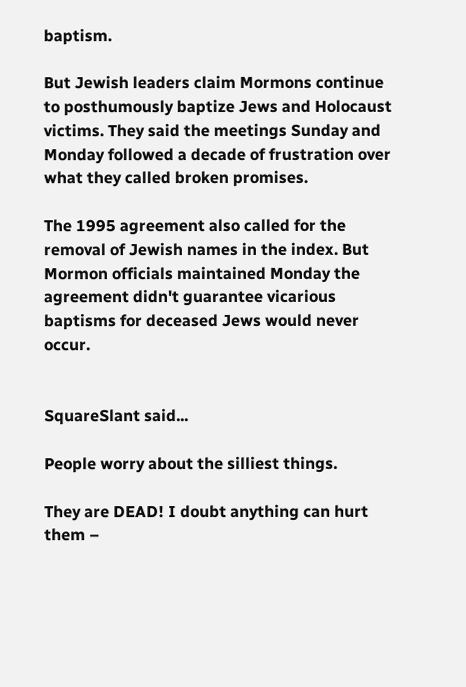baptism.

But Jewish leaders claim Mormons continue to posthumously baptize Jews and Holocaust victims. They said the meetings Sunday and Monday followed a decade of frustration over what they called broken promises.

The 1995 agreement also called for the removal of Jewish names in the index. But Mormon officials maintained Monday the agreement didn't guarantee vicarious baptisms for deceased Jews would never occur.


SquareSlant said...

People worry about the silliest things.

They are DEAD! I doubt anything can hurt them –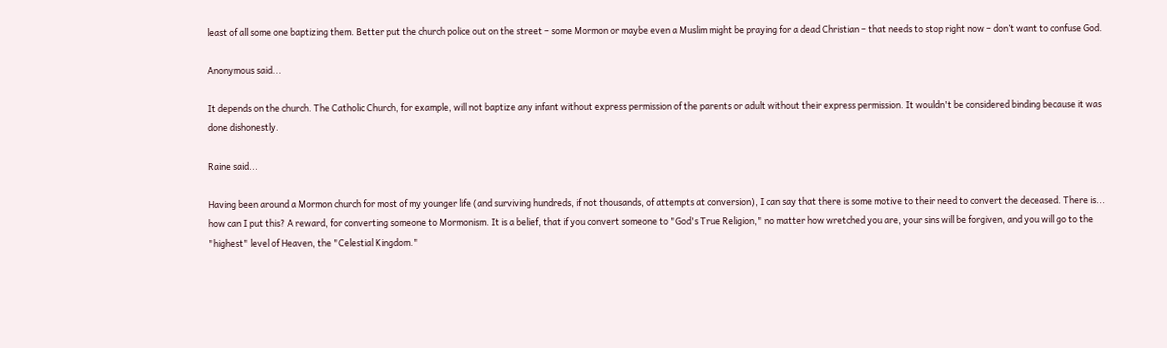least of all some one baptizing them. Better put the church police out on the street – some Mormon or maybe even a Muslim might be praying for a dead Christian – that needs to stop right now – don’t want to confuse God.

Anonymous said...

It depends on the church. The Catholic Church, for example, will not baptize any infant without express permission of the parents or adult without their express permission. It wouldn't be considered binding because it was done dishonestly.

Raine said...

Having been around a Mormon church for most of my younger life (and surviving hundreds, if not thousands, of attempts at conversion), I can say that there is some motive to their need to convert the deceased. There is... how can I put this? A reward, for converting someone to Mormonism. It is a belief, that if you convert someone to "God's True Religion," no matter how wretched you are, your sins will be forgiven, and you will go to the "highest" level of Heaven, the "Celestial Kingdom."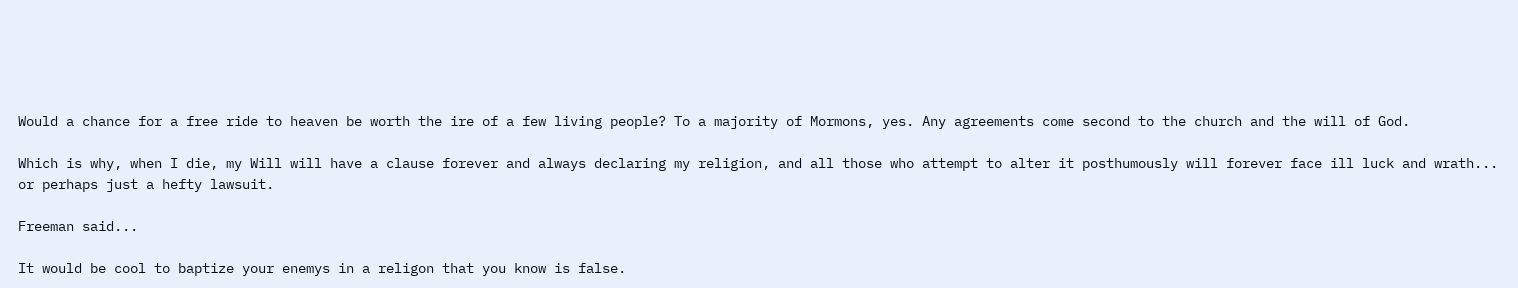Would a chance for a free ride to heaven be worth the ire of a few living people? To a majority of Mormons, yes. Any agreements come second to the church and the will of God.

Which is why, when I die, my Will will have a clause forever and always declaring my religion, and all those who attempt to alter it posthumously will forever face ill luck and wrath... or perhaps just a hefty lawsuit.

Freeman said...

It would be cool to baptize your enemys in a religon that you know is false.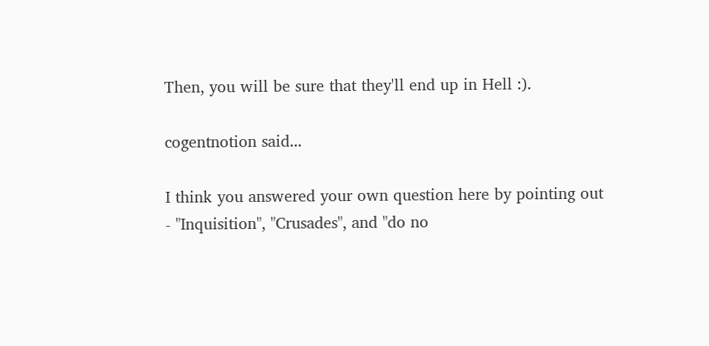Then, you will be sure that they'll end up in Hell :).

cogentnotion said...

I think you answered your own question here by pointing out - "Inquisition", "Crusades", and "do no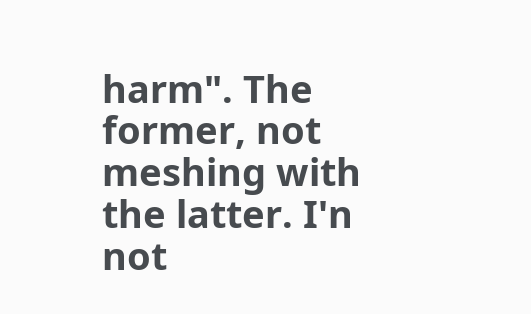harm". The former, not meshing with the latter. I'n not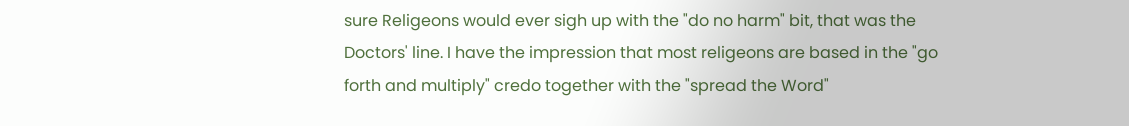sure Religeons would ever sigh up with the "do no harm" bit, that was the Doctors' line. I have the impression that most religeons are based in the "go forth and multiply" credo together with the "spread the Word"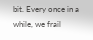bit. Every once in a while, we frail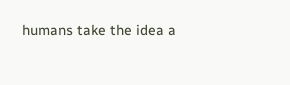humans take the idea a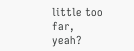little too far, yeah?